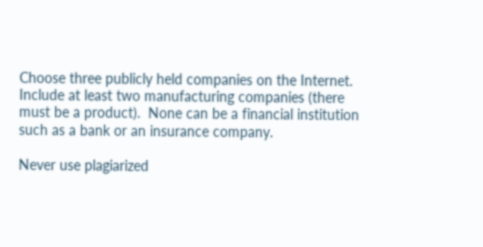Choose three publicly held companies on the Internet.  Include at least two manufacturing companies (there must be a product).  None can be a financial institution such as a bank or an insurance company.

Never use plagiarized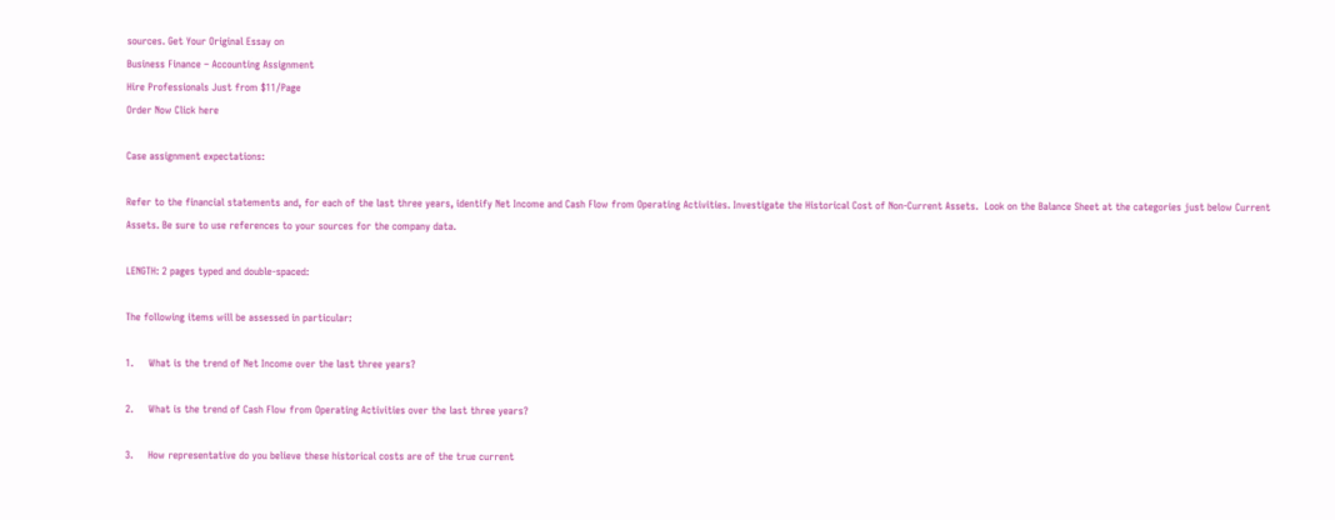sources. Get Your Original Essay on
Business Finance – Accounting Assignment
Hire Professionals Just from $11/Page
Order Now Click here

Case assignment expectations:

Refer to the financial statements and, for each of the last three years, identify Net Income and Cash Flow from Operating Activities. Investigate the Historical Cost of Non-Current Assets.  Look on the Balance Sheet at the categories just below Current Assets. Be sure to use references to your sources for the company data.

LENGTH: 2 pages typed and double-spaced:

The following items will be assessed in particular:

1.     What is the trend of Net Income over the last three years?

2.     What is the trend of Cash Flow from Operating Activities over the last three years?

3.     How representative do you believe these historical costs are of the true current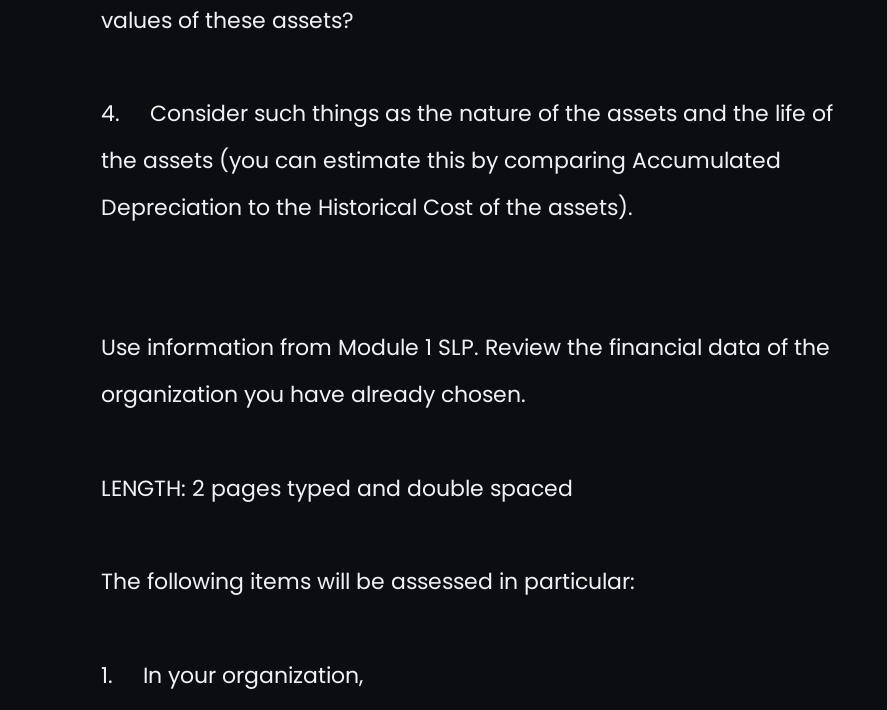values of these assets?

4.     Consider such things as the nature of the assets and the life of the assets (you can estimate this by comparing Accumulated Depreciation to the Historical Cost of the assets).


Use information from Module 1 SLP. Review the financial data of the organization you have already chosen.

LENGTH: 2 pages typed and double spaced

The following items will be assessed in particular:

1.     In your organization,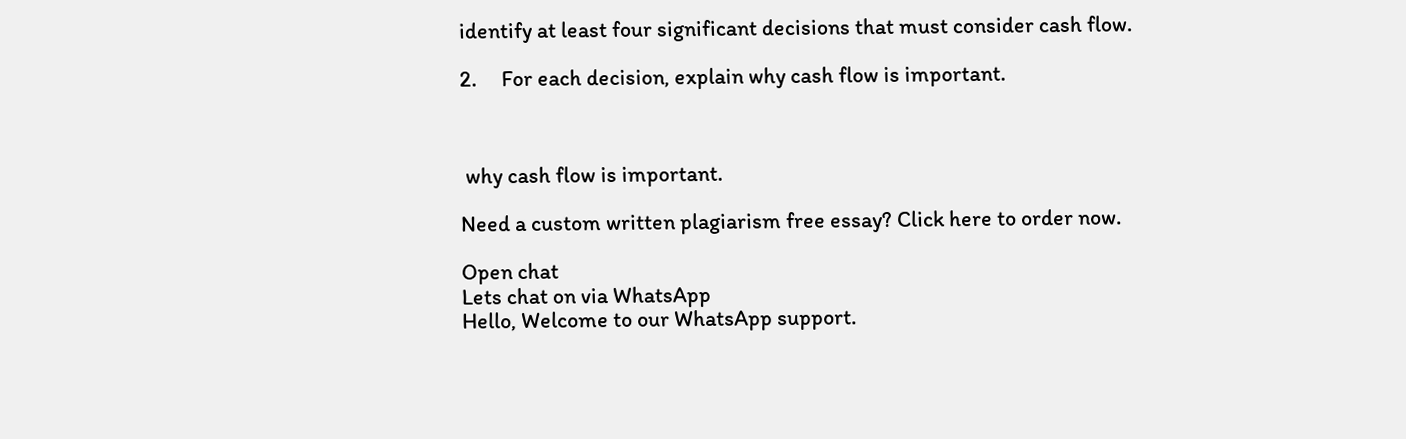identify at least four significant decisions that must consider cash flow.

2.     For each decision, explain why cash flow is important.



 why cash flow is important.

Need a custom written plagiarism free essay? Click here to order now.

Open chat
Lets chat on via WhatsApp
Hello, Welcome to our WhatsApp support.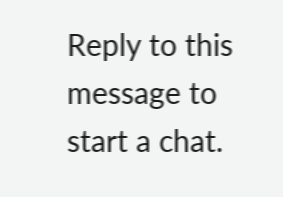Reply to this message to start a chat.